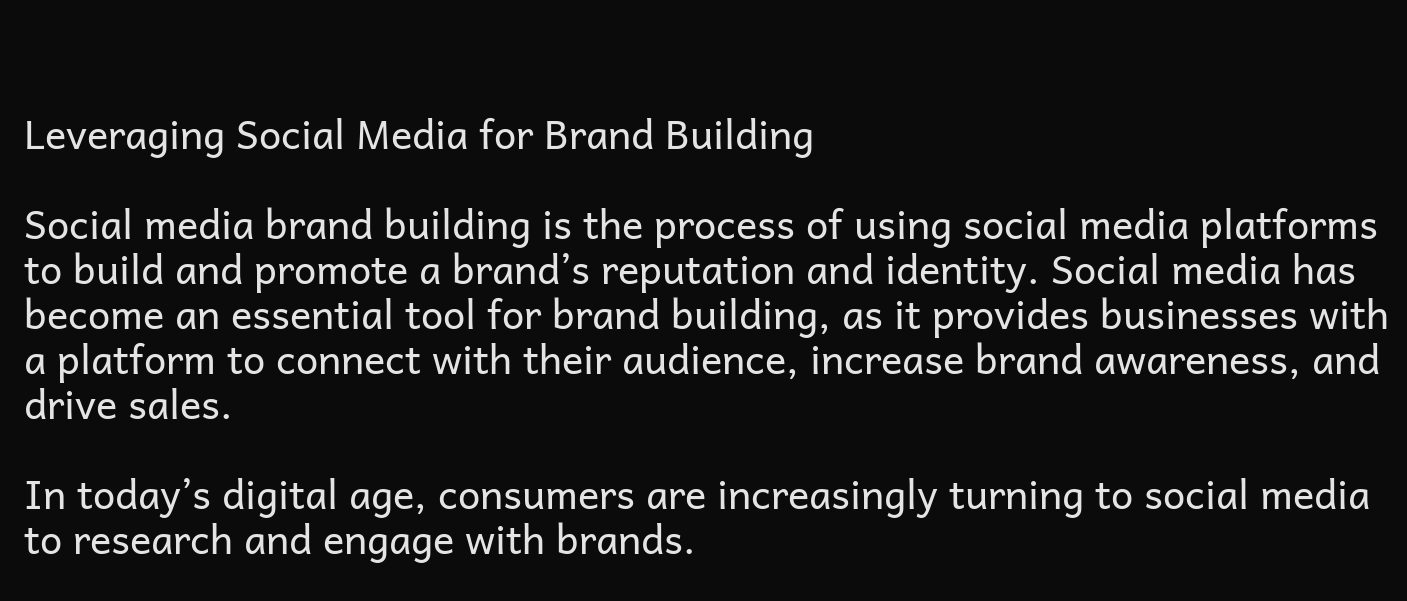Leveraging Social Media for Brand Building

Social media brand building is the process of using social media platforms to build and promote a brand’s reputation and identity. Social media has become an essential tool for brand building, as it provides businesses with a platform to connect with their audience, increase brand awareness, and drive sales.

In today’s digital age, consumers are increasingly turning to social media to research and engage with brands.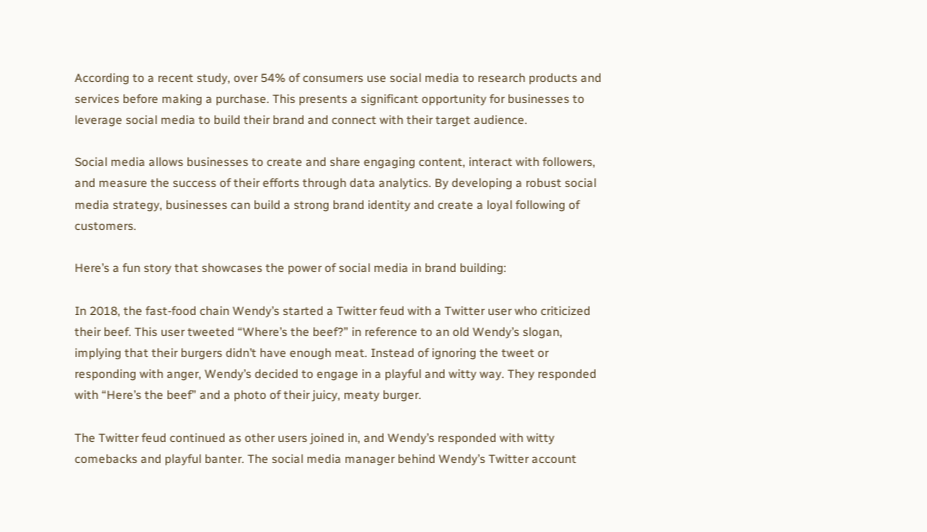According to a recent study, over 54% of consumers use social media to research products and services before making a purchase. This presents a significant opportunity for businesses to leverage social media to build their brand and connect with their target audience.

Social media allows businesses to create and share engaging content, interact with followers, and measure the success of their efforts through data analytics. By developing a robust social media strategy, businesses can build a strong brand identity and create a loyal following of customers.

Here’s a fun story that showcases the power of social media in brand building:

In 2018, the fast-food chain Wendy’s started a Twitter feud with a Twitter user who criticized their beef. This user tweeted “Where’s the beef?” in reference to an old Wendy’s slogan, implying that their burgers didn’t have enough meat. Instead of ignoring the tweet or responding with anger, Wendy’s decided to engage in a playful and witty way. They responded with “Here’s the beef” and a photo of their juicy, meaty burger.

The Twitter feud continued as other users joined in, and Wendy’s responded with witty comebacks and playful banter. The social media manager behind Wendy’s Twitter account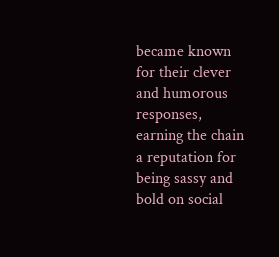became known for their clever and humorous responses, earning the chain a reputation for being sassy and bold on social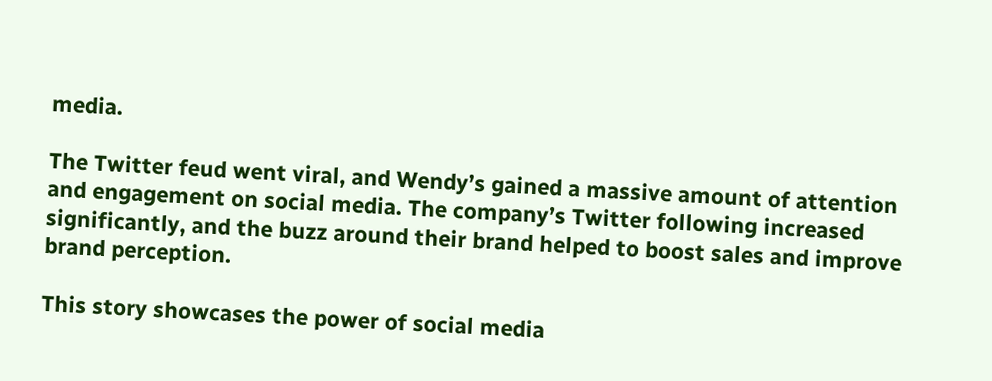media.

The Twitter feud went viral, and Wendy’s gained a massive amount of attention and engagement on social media. The company’s Twitter following increased significantly, and the buzz around their brand helped to boost sales and improve brand perception.

This story showcases the power of social media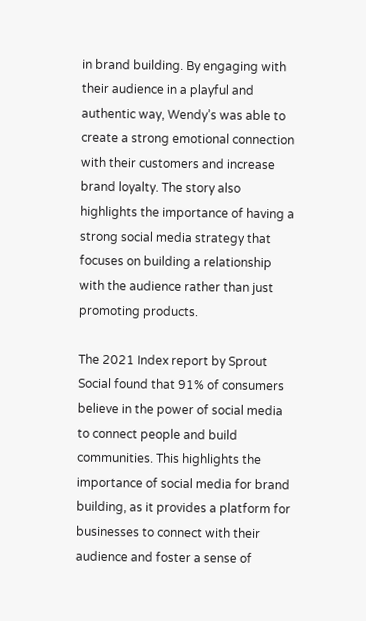in brand building. By engaging with their audience in a playful and authentic way, Wendy’s was able to create a strong emotional connection with their customers and increase brand loyalty. The story also highlights the importance of having a strong social media strategy that focuses on building a relationship with the audience rather than just promoting products.

The 2021 Index report by Sprout Social found that 91% of consumers believe in the power of social media to connect people and build communities. This highlights the importance of social media for brand building, as it provides a platform for businesses to connect with their audience and foster a sense of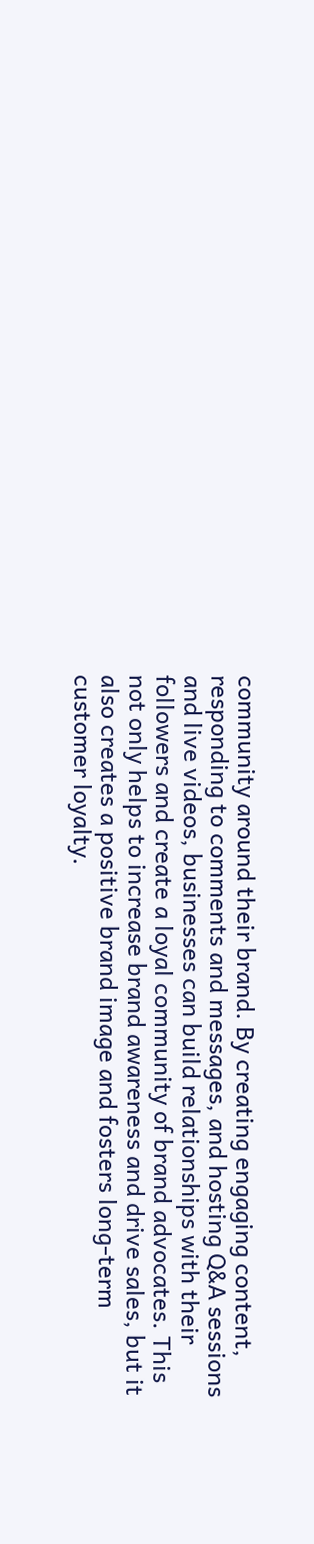community around their brand. By creating engaging content, responding to comments and messages, and hosting Q&A sessions and live videos, businesses can build relationships with their followers and create a loyal community of brand advocates. This not only helps to increase brand awareness and drive sales, but it also creates a positive brand image and fosters long-term customer loyalty.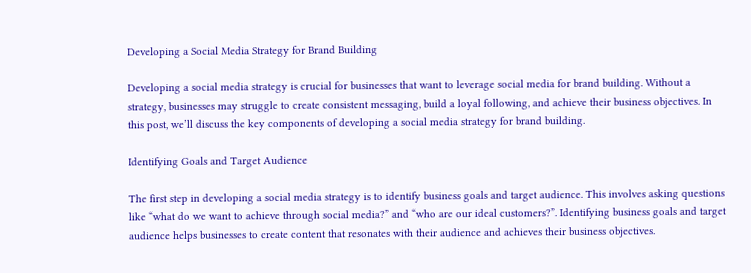Developing a Social Media Strategy for Brand Building

Developing a social media strategy is crucial for businesses that want to leverage social media for brand building. Without a strategy, businesses may struggle to create consistent messaging, build a loyal following, and achieve their business objectives. In this post, we’ll discuss the key components of developing a social media strategy for brand building.

Identifying Goals and Target Audience

The first step in developing a social media strategy is to identify business goals and target audience. This involves asking questions like “what do we want to achieve through social media?” and “who are our ideal customers?”. Identifying business goals and target audience helps businesses to create content that resonates with their audience and achieves their business objectives.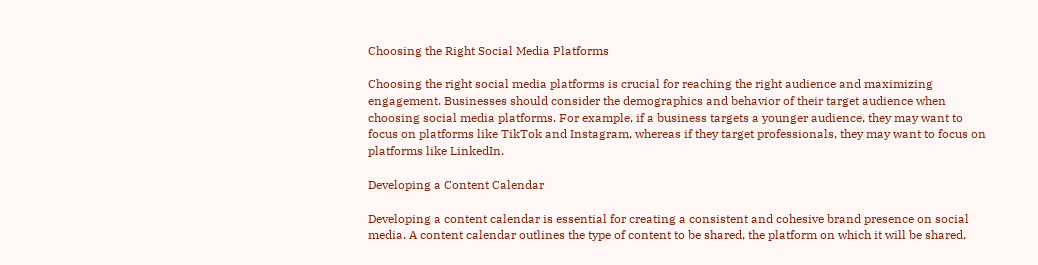Choosing the Right Social Media Platforms

Choosing the right social media platforms is crucial for reaching the right audience and maximizing engagement. Businesses should consider the demographics and behavior of their target audience when choosing social media platforms. For example, if a business targets a younger audience, they may want to focus on platforms like TikTok and Instagram, whereas if they target professionals, they may want to focus on platforms like LinkedIn.

Developing a Content Calendar

Developing a content calendar is essential for creating a consistent and cohesive brand presence on social media. A content calendar outlines the type of content to be shared, the platform on which it will be shared,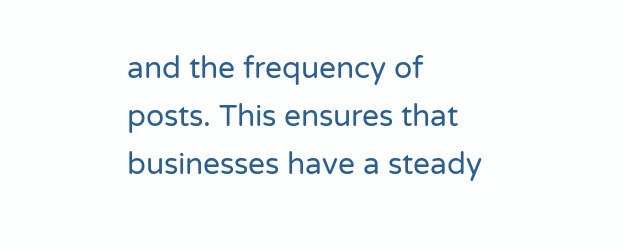and the frequency of posts. This ensures that businesses have a steady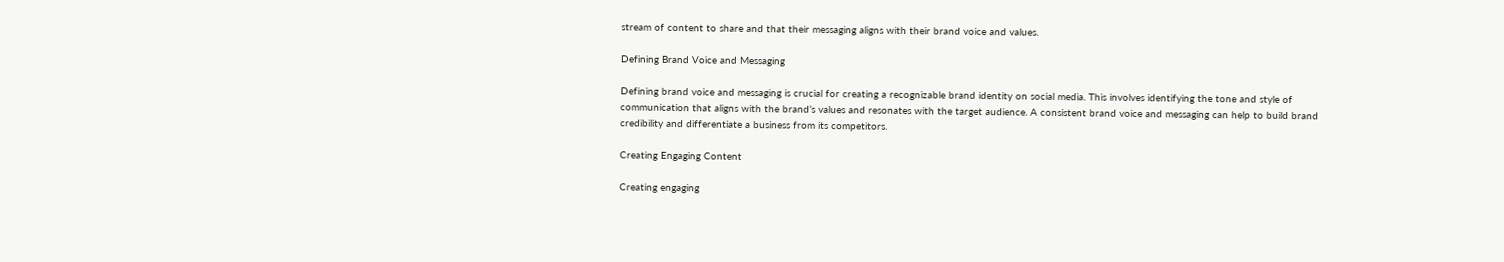stream of content to share and that their messaging aligns with their brand voice and values.

Defining Brand Voice and Messaging

Defining brand voice and messaging is crucial for creating a recognizable brand identity on social media. This involves identifying the tone and style of communication that aligns with the brand’s values and resonates with the target audience. A consistent brand voice and messaging can help to build brand credibility and differentiate a business from its competitors.

Creating Engaging Content

Creating engaging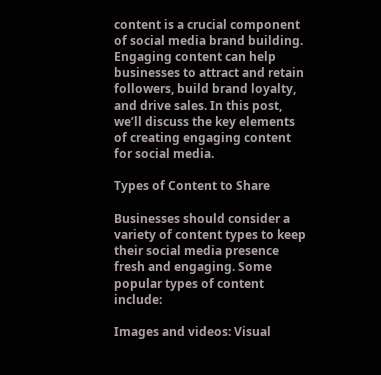content is a crucial component of social media brand building. Engaging content can help businesses to attract and retain followers, build brand loyalty, and drive sales. In this post, we’ll discuss the key elements of creating engaging content for social media.

Types of Content to Share

Businesses should consider a variety of content types to keep their social media presence fresh and engaging. Some popular types of content include:

Images and videos: Visual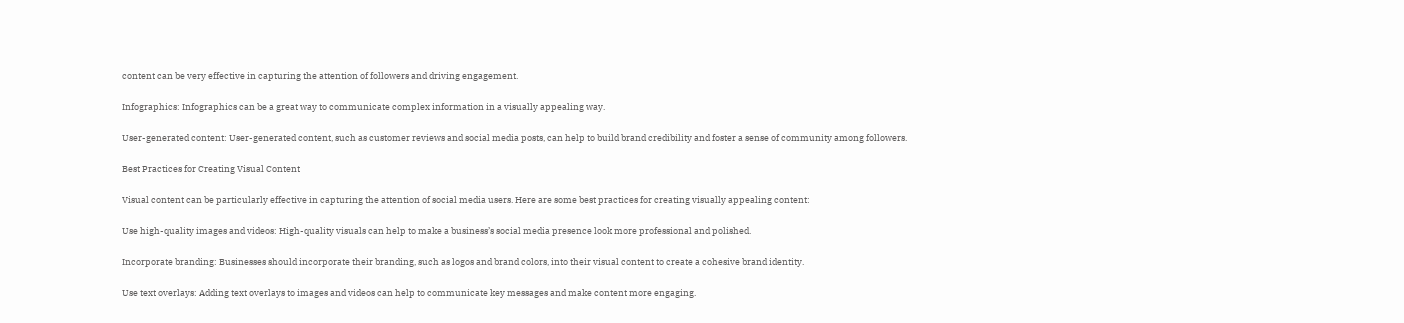content can be very effective in capturing the attention of followers and driving engagement.

Infographics: Infographics can be a great way to communicate complex information in a visually appealing way.

User-generated content: User-generated content, such as customer reviews and social media posts, can help to build brand credibility and foster a sense of community among followers.

Best Practices for Creating Visual Content

Visual content can be particularly effective in capturing the attention of social media users. Here are some best practices for creating visually appealing content:

Use high-quality images and videos: High-quality visuals can help to make a business’s social media presence look more professional and polished.

Incorporate branding: Businesses should incorporate their branding, such as logos and brand colors, into their visual content to create a cohesive brand identity.

Use text overlays: Adding text overlays to images and videos can help to communicate key messages and make content more engaging.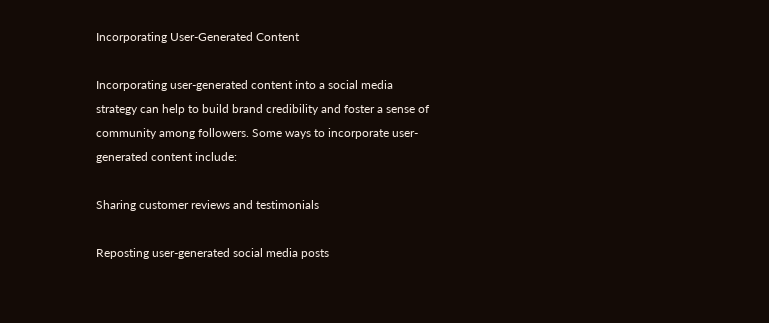Incorporating User-Generated Content

Incorporating user-generated content into a social media strategy can help to build brand credibility and foster a sense of community among followers. Some ways to incorporate user-generated content include:

Sharing customer reviews and testimonials

Reposting user-generated social media posts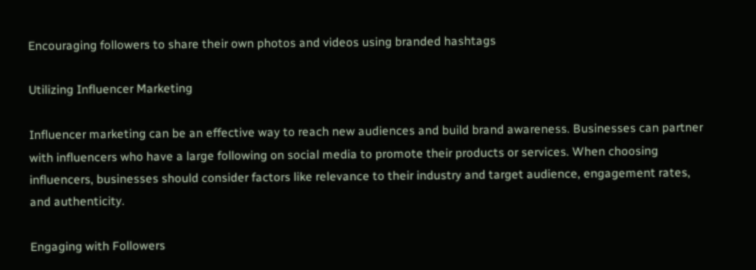Encouraging followers to share their own photos and videos using branded hashtags

Utilizing Influencer Marketing

Influencer marketing can be an effective way to reach new audiences and build brand awareness. Businesses can partner with influencers who have a large following on social media to promote their products or services. When choosing influencers, businesses should consider factors like relevance to their industry and target audience, engagement rates, and authenticity.

Engaging with Followers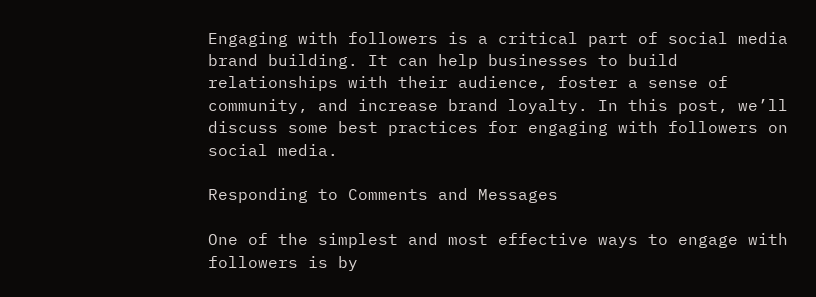Engaging with followers is a critical part of social media brand building. It can help businesses to build relationships with their audience, foster a sense of community, and increase brand loyalty. In this post, we’ll discuss some best practices for engaging with followers on social media.

Responding to Comments and Messages

One of the simplest and most effective ways to engage with followers is by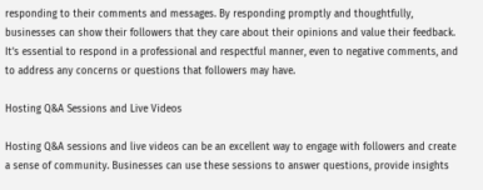responding to their comments and messages. By responding promptly and thoughtfully, businesses can show their followers that they care about their opinions and value their feedback. It’s essential to respond in a professional and respectful manner, even to negative comments, and to address any concerns or questions that followers may have.

Hosting Q&A Sessions and Live Videos

Hosting Q&A sessions and live videos can be an excellent way to engage with followers and create a sense of community. Businesses can use these sessions to answer questions, provide insights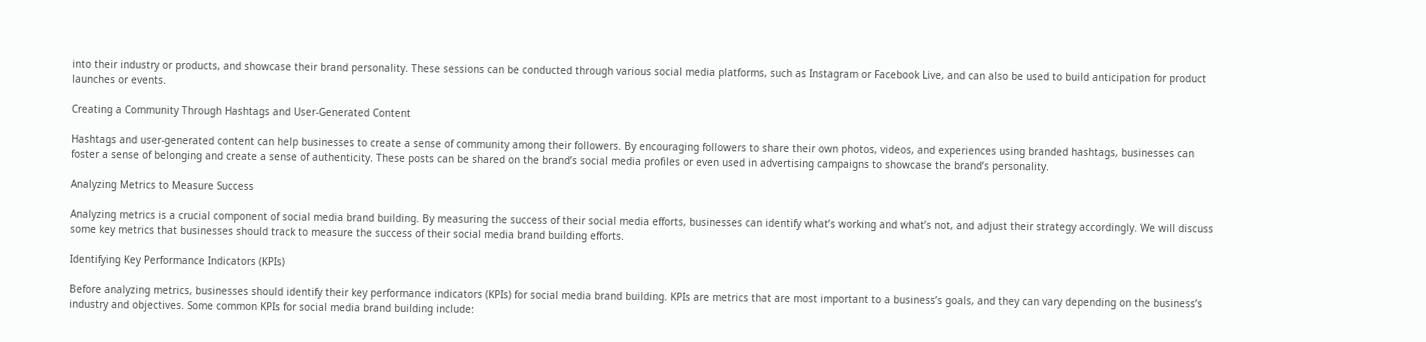into their industry or products, and showcase their brand personality. These sessions can be conducted through various social media platforms, such as Instagram or Facebook Live, and can also be used to build anticipation for product launches or events.

Creating a Community Through Hashtags and User-Generated Content

Hashtags and user-generated content can help businesses to create a sense of community among their followers. By encouraging followers to share their own photos, videos, and experiences using branded hashtags, businesses can foster a sense of belonging and create a sense of authenticity. These posts can be shared on the brand’s social media profiles or even used in advertising campaigns to showcase the brand’s personality.

Analyzing Metrics to Measure Success

Analyzing metrics is a crucial component of social media brand building. By measuring the success of their social media efforts, businesses can identify what’s working and what’s not, and adjust their strategy accordingly. We will discuss some key metrics that businesses should track to measure the success of their social media brand building efforts.

Identifying Key Performance Indicators (KPIs)

Before analyzing metrics, businesses should identify their key performance indicators (KPIs) for social media brand building. KPIs are metrics that are most important to a business’s goals, and they can vary depending on the business’s industry and objectives. Some common KPIs for social media brand building include: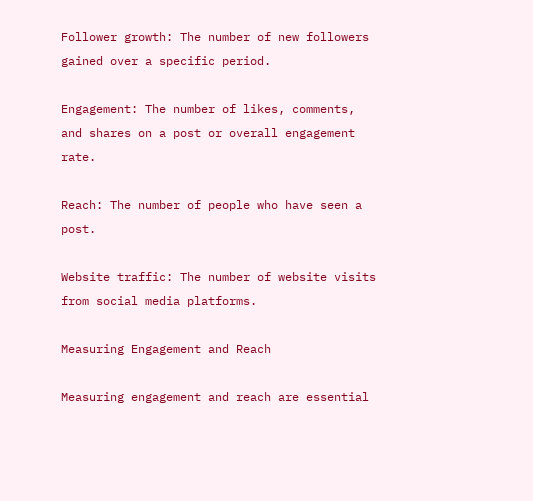Follower growth: The number of new followers gained over a specific period.

Engagement: The number of likes, comments, and shares on a post or overall engagement rate.

Reach: The number of people who have seen a post.

Website traffic: The number of website visits from social media platforms.

Measuring Engagement and Reach

Measuring engagement and reach are essential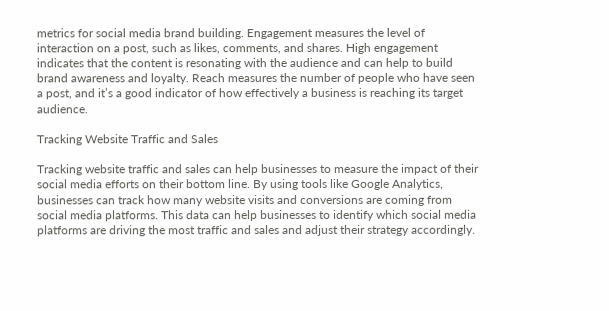metrics for social media brand building. Engagement measures the level of interaction on a post, such as likes, comments, and shares. High engagement indicates that the content is resonating with the audience and can help to build brand awareness and loyalty. Reach measures the number of people who have seen a post, and it’s a good indicator of how effectively a business is reaching its target audience.

Tracking Website Traffic and Sales

Tracking website traffic and sales can help businesses to measure the impact of their social media efforts on their bottom line. By using tools like Google Analytics, businesses can track how many website visits and conversions are coming from social media platforms. This data can help businesses to identify which social media platforms are driving the most traffic and sales and adjust their strategy accordingly.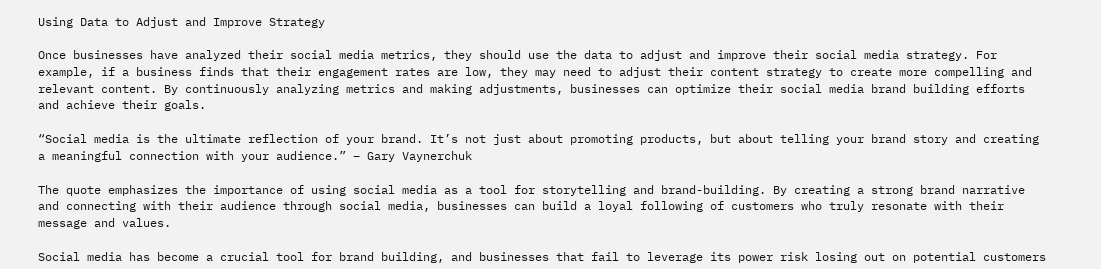Using Data to Adjust and Improve Strategy

Once businesses have analyzed their social media metrics, they should use the data to adjust and improve their social media strategy. For example, if a business finds that their engagement rates are low, they may need to adjust their content strategy to create more compelling and relevant content. By continuously analyzing metrics and making adjustments, businesses can optimize their social media brand building efforts and achieve their goals.

“Social media is the ultimate reflection of your brand. It’s not just about promoting products, but about telling your brand story and creating a meaningful connection with your audience.” – Gary Vaynerchuk

The quote emphasizes the importance of using social media as a tool for storytelling and brand-building. By creating a strong brand narrative and connecting with their audience through social media, businesses can build a loyal following of customers who truly resonate with their message and values.

Social media has become a crucial tool for brand building, and businesses that fail to leverage its power risk losing out on potential customers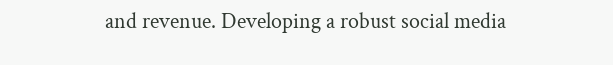and revenue. Developing a robust social media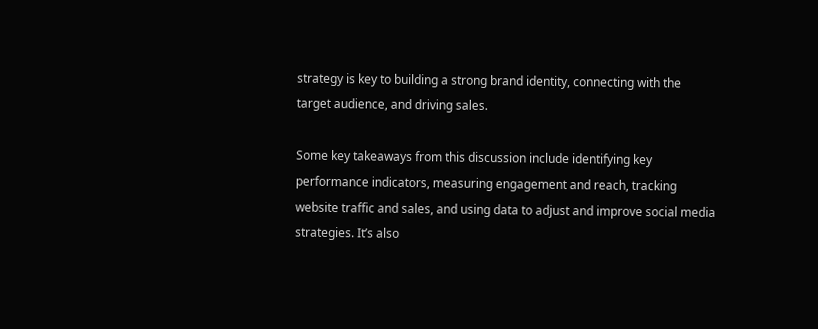strategy is key to building a strong brand identity, connecting with the target audience, and driving sales.

Some key takeaways from this discussion include identifying key performance indicators, measuring engagement and reach, tracking website traffic and sales, and using data to adjust and improve social media strategies. It’s also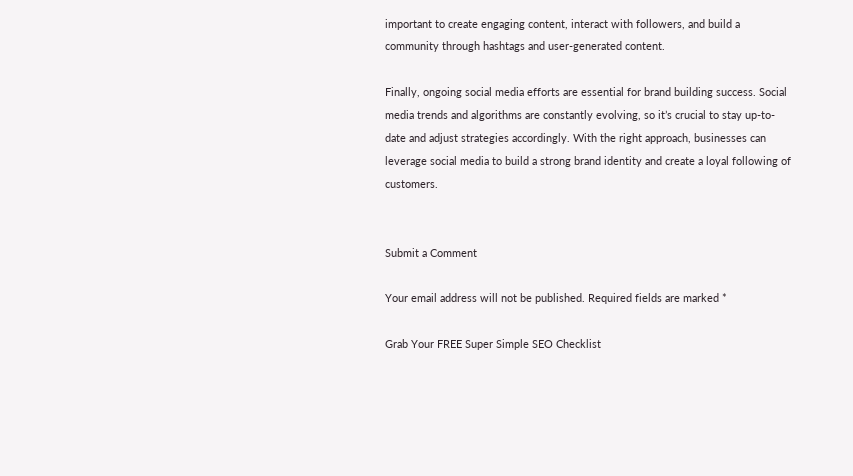important to create engaging content, interact with followers, and build a community through hashtags and user-generated content.

Finally, ongoing social media efforts are essential for brand building success. Social media trends and algorithms are constantly evolving, so it’s crucial to stay up-to-date and adjust strategies accordingly. With the right approach, businesses can leverage social media to build a strong brand identity and create a loyal following of customers.


Submit a Comment

Your email address will not be published. Required fields are marked *

Grab Your FREE Super Simple SEO Checklist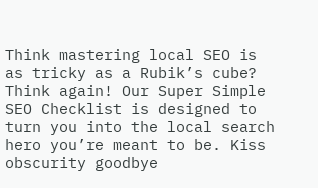Think mastering local SEO is as tricky as a Rubik’s cube? Think again! Our Super Simple SEO Checklist is designed to turn you into the local search hero you’re meant to be. Kiss obscurity goodbye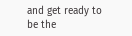and get ready to be the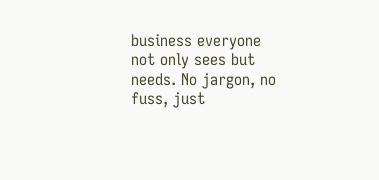business everyone not only sees but needs. No jargon, no fuss, just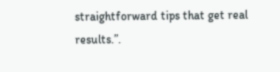straightforward tips that get real results.”.